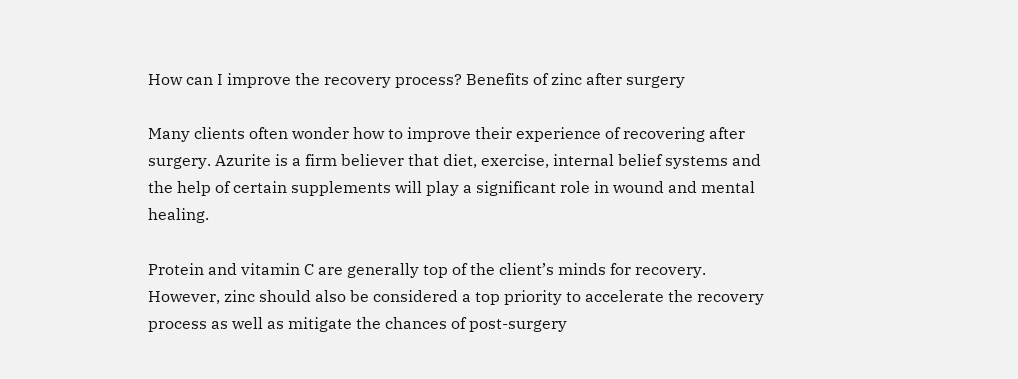How can I improve the recovery process? Benefits of zinc after surgery

Many clients often wonder how to improve their experience of recovering after surgery. Azurite is a firm believer that diet, exercise, internal belief systems and the help of certain supplements will play a significant role in wound and mental healing.

Protein and vitamin C are generally top of the client’s minds for recovery. However, zinc should also be considered a top priority to accelerate the recovery process as well as mitigate the chances of post-surgery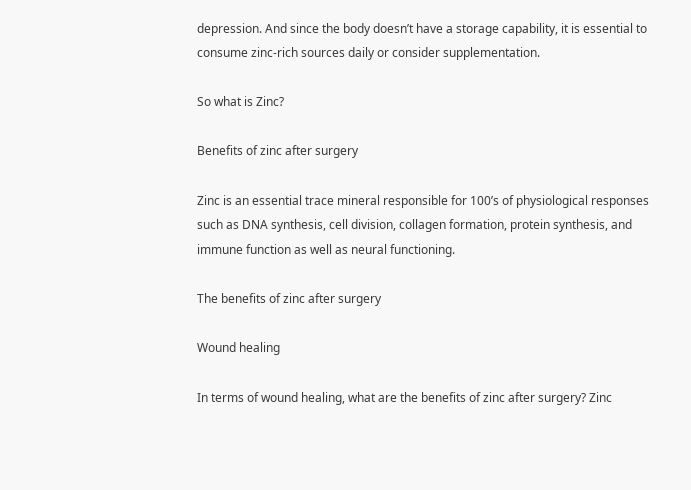depression. And since the body doesn’t have a storage capability, it is essential to consume zinc-rich sources daily or consider supplementation.

So what is Zinc?

Benefits of zinc after surgery

Zinc is an essential trace mineral responsible for 100’s of physiological responses such as DNA synthesis, cell division, collagen formation, protein synthesis, and immune function as well as neural functioning.

The benefits of zinc after surgery

Wound healing

In terms of wound healing, what are the benefits of zinc after surgery? Zinc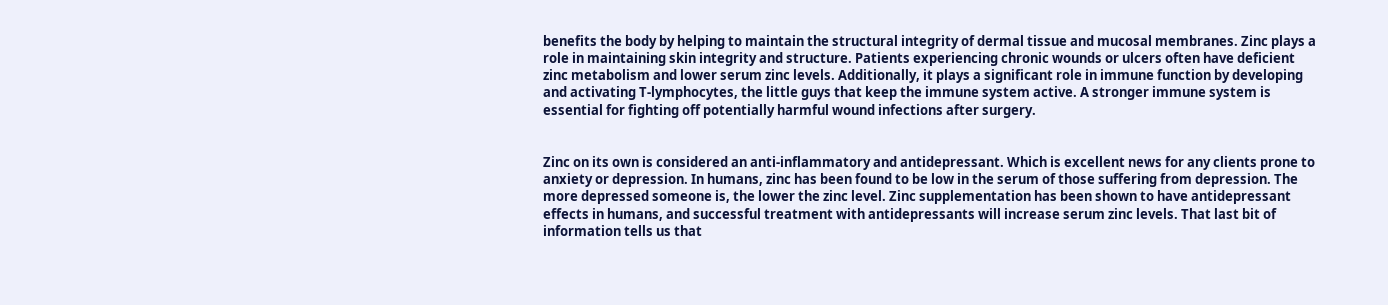benefits the body by helping to maintain the structural integrity of dermal tissue and mucosal membranes. Zinc plays a role in maintaining skin integrity and structure. Patients experiencing chronic wounds or ulcers often have deficient zinc metabolism and lower serum zinc levels. Additionally, it plays a significant role in immune function by developing and activating T-lymphocytes, the little guys that keep the immune system active. A stronger immune system is essential for fighting off potentially harmful wound infections after surgery.


Zinc on its own is considered an anti-inflammatory and antidepressant. Which is excellent news for any clients prone to anxiety or depression. In humans, zinc has been found to be low in the serum of those suffering from depression. The more depressed someone is, the lower the zinc level. Zinc supplementation has been shown to have antidepressant effects in humans, and successful treatment with antidepressants will increase serum zinc levels. That last bit of information tells us that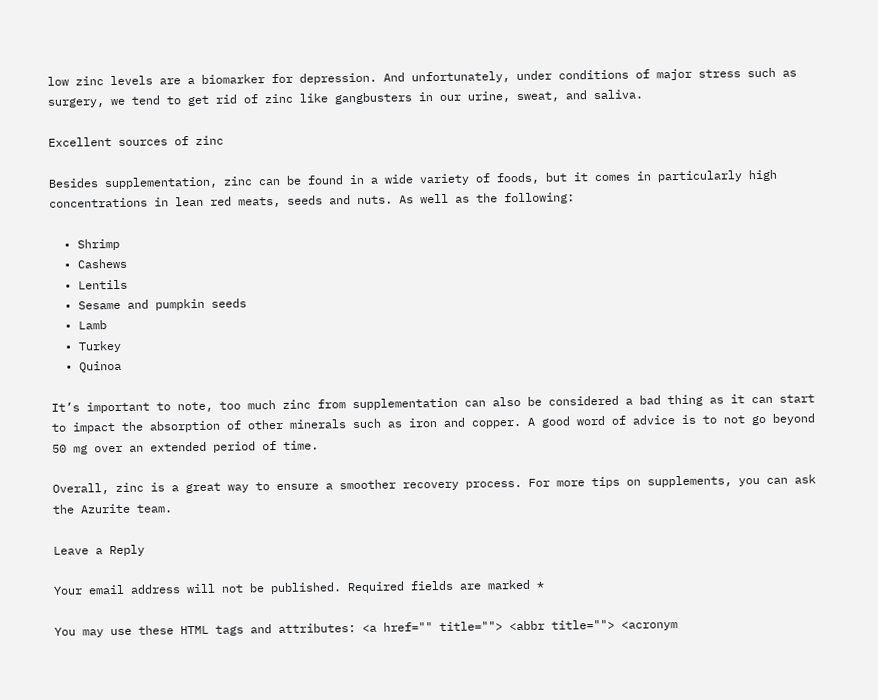low zinc levels are a biomarker for depression. And unfortunately, under conditions of major stress such as surgery, we tend to get rid of zinc like gangbusters in our urine, sweat, and saliva.

Excellent sources of zinc

Besides supplementation, zinc can be found in a wide variety of foods, but it comes in particularly high concentrations in lean red meats, seeds and nuts. As well as the following:

  • Shrimp
  • Cashews
  • Lentils
  • Sesame and pumpkin seeds
  • Lamb
  • Turkey
  • Quinoa

It’s important to note, too much zinc from supplementation can also be considered a bad thing as it can start to impact the absorption of other minerals such as iron and copper. A good word of advice is to not go beyond 50 mg over an extended period of time.

Overall, zinc is a great way to ensure a smoother recovery process. For more tips on supplements, you can ask the Azurite team.

Leave a Reply

Your email address will not be published. Required fields are marked *

You may use these HTML tags and attributes: <a href="" title=""> <abbr title=""> <acronym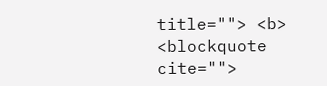title=""> <b> <blockquote cite="">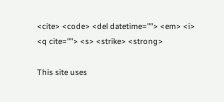<cite> <code> <del datetime=""> <em> <i> <q cite=""> <s> <strike> <strong>

This site uses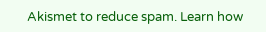Akismet to reduce spam. Learn how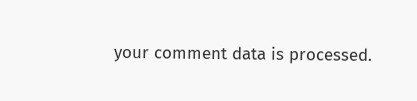your comment data is processed.